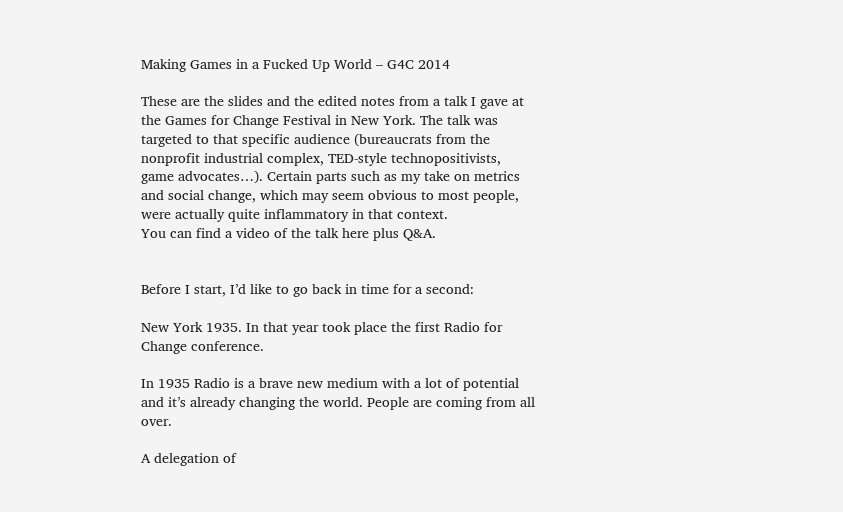Making Games in a Fucked Up World – G4C 2014

These are the slides and the edited notes from a talk I gave at the Games for Change Festival in New York. The talk was targeted to that specific audience (bureaucrats from the nonprofit industrial complex, TED-style technopositivists, game advocates…). Certain parts such as my take on metrics and social change, which may seem obvious to most people, were actually quite inflammatory in that context.
You can find a video of the talk here plus Q&A.


Before I start, I’d like to go back in time for a second:

New York 1935. In that year took place the first Radio for Change conference.

In 1935 Radio is a brave new medium with a lot of potential and it’s already changing the world. People are coming from all over.

A delegation of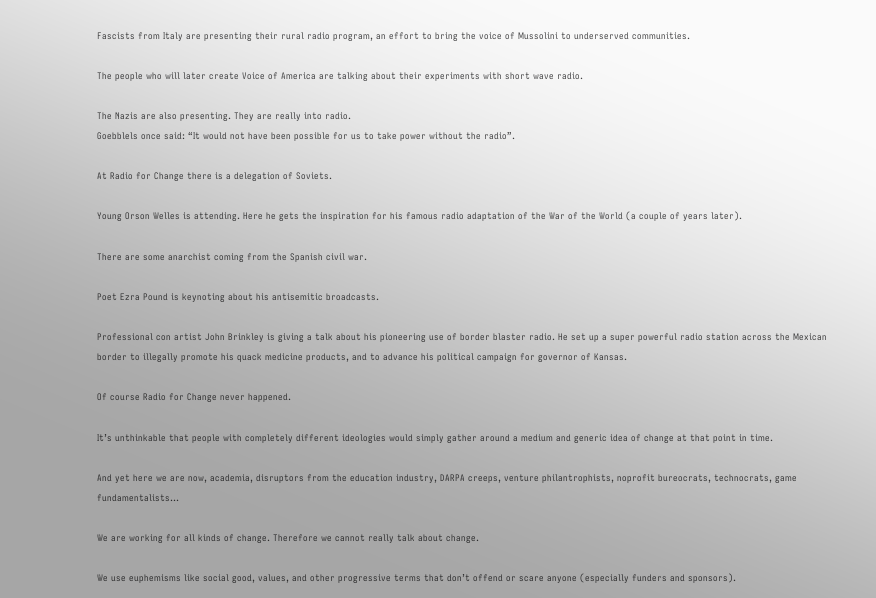Fascists from Italy are presenting their rural radio program, an effort to bring the voice of Mussolini to underserved communities.

The people who will later create Voice of America are talking about their experiments with short wave radio.

The Nazis are also presenting. They are really into radio.
Goebblels once said: “It would not have been possible for us to take power without the radio”.

At Radio for Change there is a delegation of Soviets.

Young Orson Welles is attending. Here he gets the inspiration for his famous radio adaptation of the War of the World (a couple of years later).

There are some anarchist coming from the Spanish civil war.

Poet Ezra Pound is keynoting about his antisemitic broadcasts.

Professional con artist John Brinkley is giving a talk about his pioneering use of border blaster radio. He set up a super powerful radio station across the Mexican border to illegally promote his quack medicine products, and to advance his political campaign for governor of Kansas.

Of course Radio for Change never happened.

It’s unthinkable that people with completely different ideologies would simply gather around a medium and generic idea of change at that point in time.

And yet here we are now, academia, disruptors from the education industry, DARPA creeps, venture philantrophists, noprofit bureocrats, technocrats, game fundamentalists…

We are working for all kinds of change. Therefore we cannot really talk about change.

We use euphemisms like social good, values, and other progressive terms that don’t offend or scare anyone (especially funders and sponsors).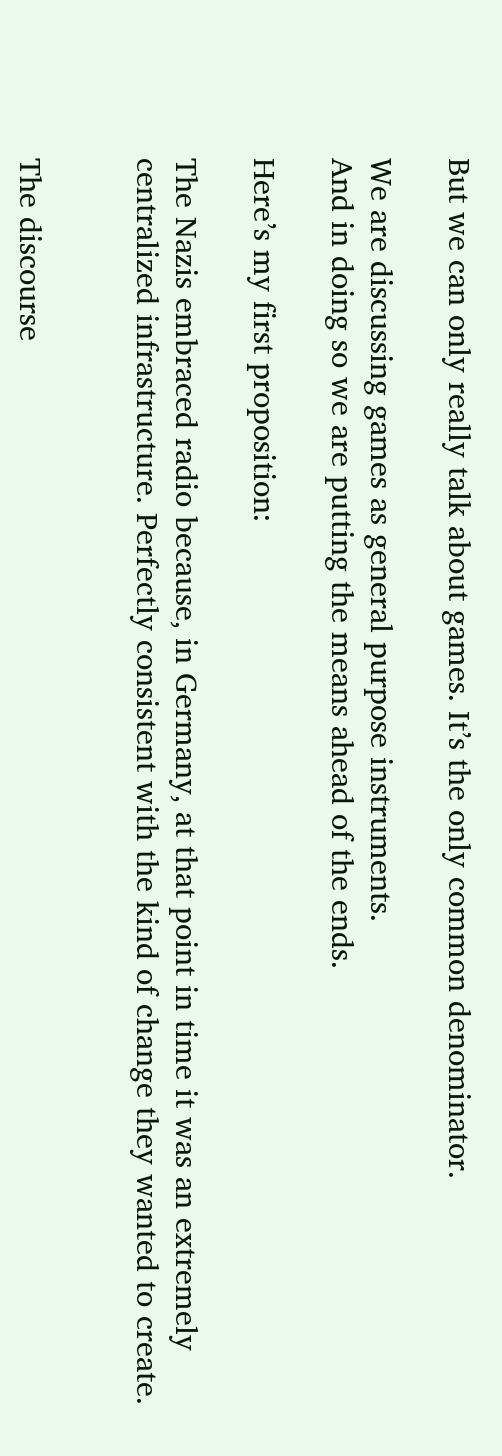But we can only really talk about games. It’s the only common denominator.

We are discussing games as general purpose instruments.
And in doing so we are putting the means ahead of the ends.

Here’s my first proposition:

The Nazis embraced radio because, in Germany, at that point in time it was an extremely centralized infrastructure. Perfectly consistent with the kind of change they wanted to create.


The discourse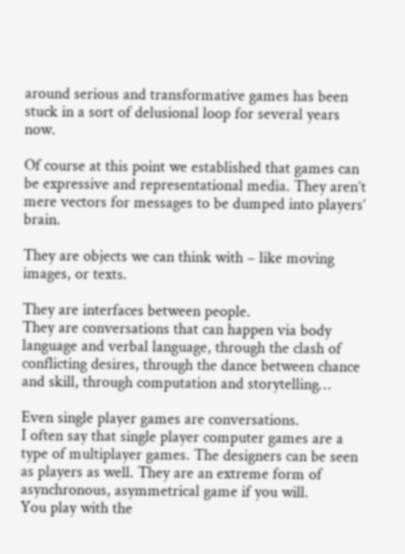around serious and transformative games has been stuck in a sort of delusional loop for several years now.

Of course at this point we established that games can be expressive and representational media. They aren’t mere vectors for messages to be dumped into players’ brain.

They are objects we can think with – like moving images, or texts.

They are interfaces between people.
They are conversations that can happen via body language and verbal language, through the clash of conflicting desires, through the dance between chance and skill, through computation and storytelling…

Even single player games are conversations.
I often say that single player computer games are a type of multiplayer games. The designers can be seen as players as well. They are an extreme form of asynchronous, asymmetrical game if you will.
You play with the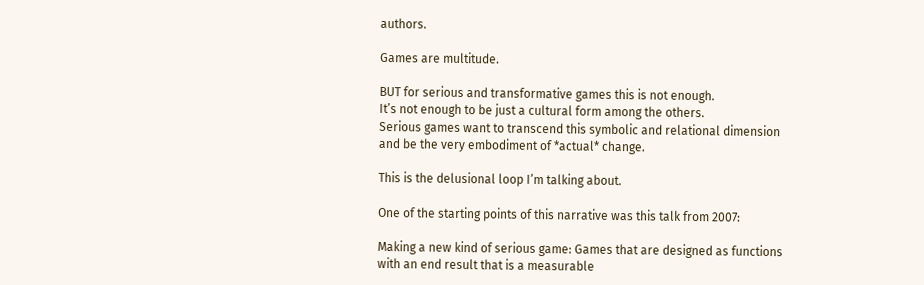authors.

Games are multitude.

BUT for serious and transformative games this is not enough.
It’s not enough to be just a cultural form among the others.
Serious games want to transcend this symbolic and relational dimension and be the very embodiment of *actual* change.

This is the delusional loop I’m talking about.

One of the starting points of this narrative was this talk from 2007:

Making a new kind of serious game: Games that are designed as functions with an end result that is a measurable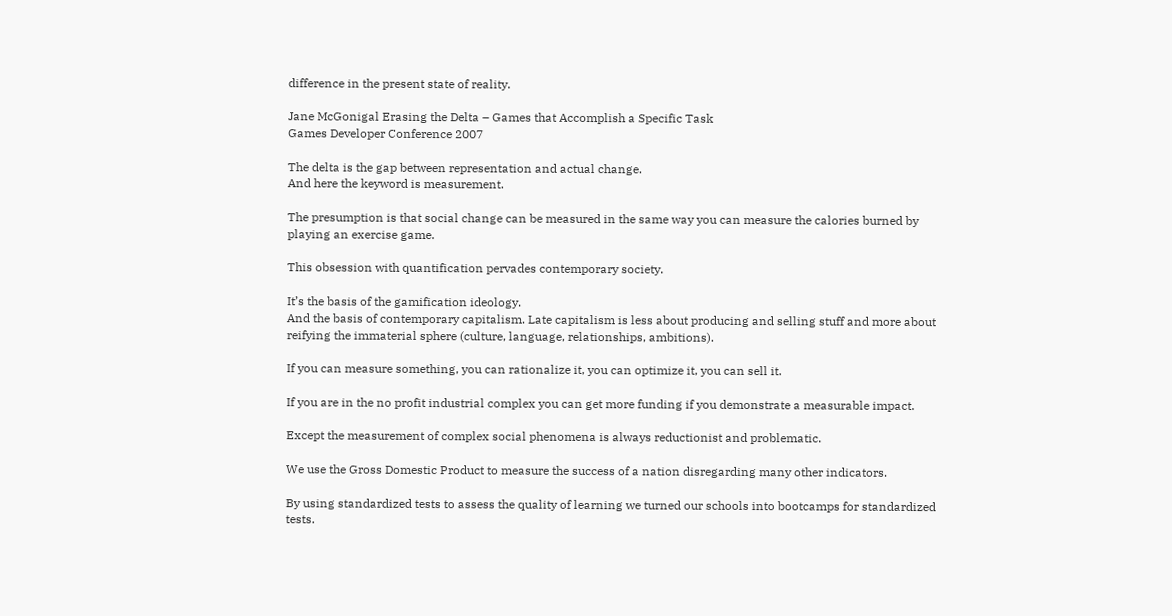difference in the present state of reality.

Jane McGonigal Erasing the Delta – Games that Accomplish a Specific Task
Games Developer Conference 2007

The delta is the gap between representation and actual change.
And here the keyword is measurement.

The presumption is that social change can be measured in the same way you can measure the calories burned by playing an exercise game.

This obsession with quantification pervades contemporary society.

It’s the basis of the gamification ideology.
And the basis of contemporary capitalism. Late capitalism is less about producing and selling stuff and more about reifying the immaterial sphere (culture, language, relationships, ambitions).

If you can measure something, you can rationalize it, you can optimize it, you can sell it.

If you are in the no profit industrial complex you can get more funding if you demonstrate a measurable impact.

Except the measurement of complex social phenomena is always reductionist and problematic.

We use the Gross Domestic Product to measure the success of a nation disregarding many other indicators.

By using standardized tests to assess the quality of learning we turned our schools into bootcamps for standardized tests.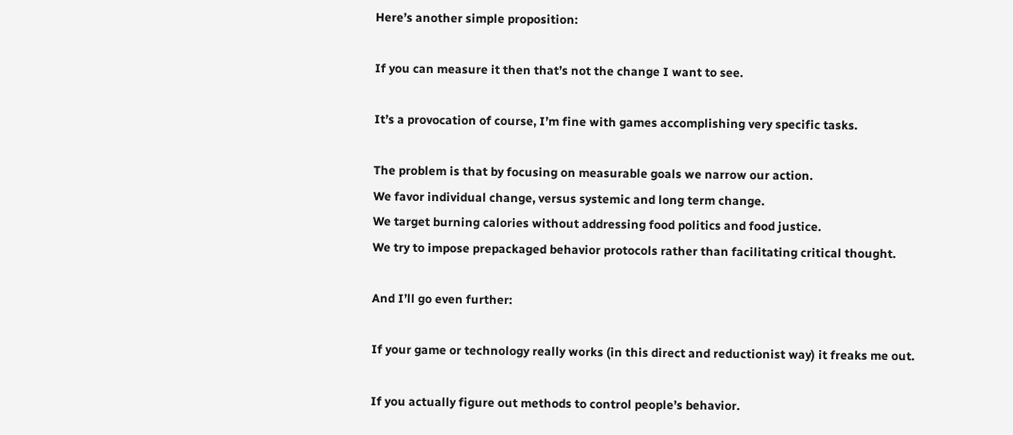Here’s another simple proposition:

If you can measure it then that’s not the change I want to see.

It’s a provocation of course, I’m fine with games accomplishing very specific tasks.

The problem is that by focusing on measurable goals we narrow our action.
We favor individual change, versus systemic and long term change.
We target burning calories without addressing food politics and food justice.
We try to impose prepackaged behavior protocols rather than facilitating critical thought.

And I’ll go even further:

If your game or technology really works (in this direct and reductionist way) it freaks me out.

If you actually figure out methods to control people’s behavior.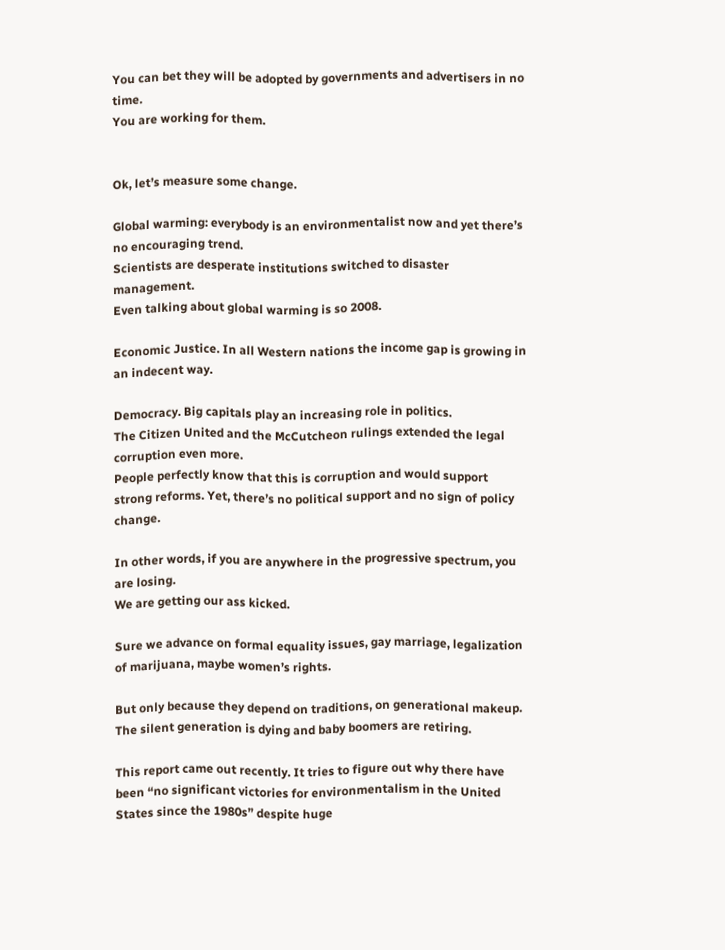You can bet they will be adopted by governments and advertisers in no time.
You are working for them.


Ok, let’s measure some change.

Global warming: everybody is an environmentalist now and yet there’s no encouraging trend.
Scientists are desperate institutions switched to disaster management.
Even talking about global warming is so 2008.

Economic Justice. In all Western nations the income gap is growing in an indecent way.

Democracy. Big capitals play an increasing role in politics.
The Citizen United and the McCutcheon rulings extended the legal corruption even more.
People perfectly know that this is corruption and would support strong reforms. Yet, there’s no political support and no sign of policy change.

In other words, if you are anywhere in the progressive spectrum, you are losing.
We are getting our ass kicked.

Sure we advance on formal equality issues, gay marriage, legalization of marijuana, maybe women’s rights.

But only because they depend on traditions, on generational makeup. The silent generation is dying and baby boomers are retiring.

This report came out recently. It tries to figure out why there have been “no significant victories for environmentalism in the United States since the 1980s” despite huge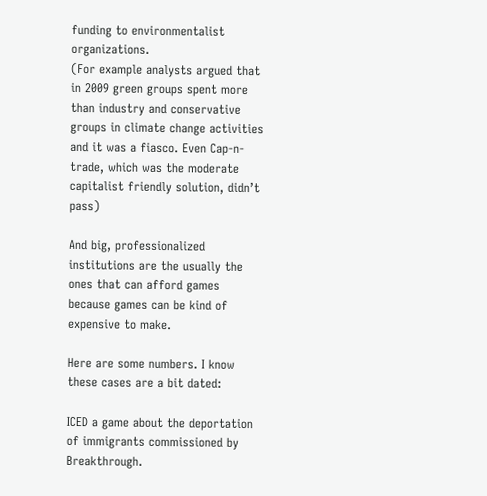funding to environmentalist organizations.
(For example analysts argued that in 2009 green groups spent more than industry and conservative groups in climate change activities and it was a fiasco. Even Cap-n-trade, which was the moderate capitalist friendly solution, didn’t pass)

And big, professionalized institutions are the usually the ones that can afford games because games can be kind of expensive to make.

Here are some numbers. I know these cases are a bit dated:

ICED a game about the deportation of immigrants commissioned by Breakthrough.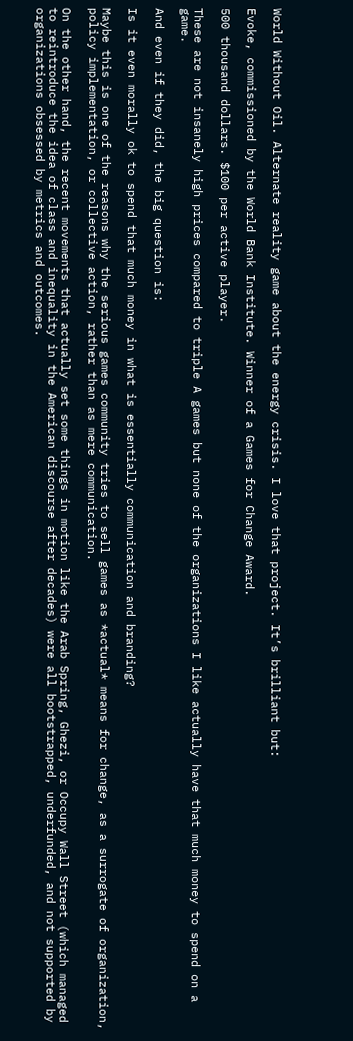World Without Oil. Alternate reality game about the energy crisis. I love that project. It’s brilliant but:

Evoke, commissioned by the World Bank Institute. Winner of a Games for Change Award.

500 thousand dollars. $100 per active player.

These are not insanely high prices compared to triple A games but none of the organizations I like actually have that much money to spend on a game.

And even if they did, the big question is:

Is it even morally ok to spend that much money in what is essentially communication and branding?

Maybe this is one of the reasons why the serious games community tries to sell games as *actual* means for change, as a surrogate of organization, policy implementation, or collective action, rather than as mere communication.

On the other hand, the recent movements that actually set some things in motion like the Arab Spring, Ghezi, or Occupy Wall Street (which managed to reintroduce the idea of class and inequality in the American discourse after decades) were all bootstrapped, underfunded, and not supported by organizations obsessed by metrics and outcomes.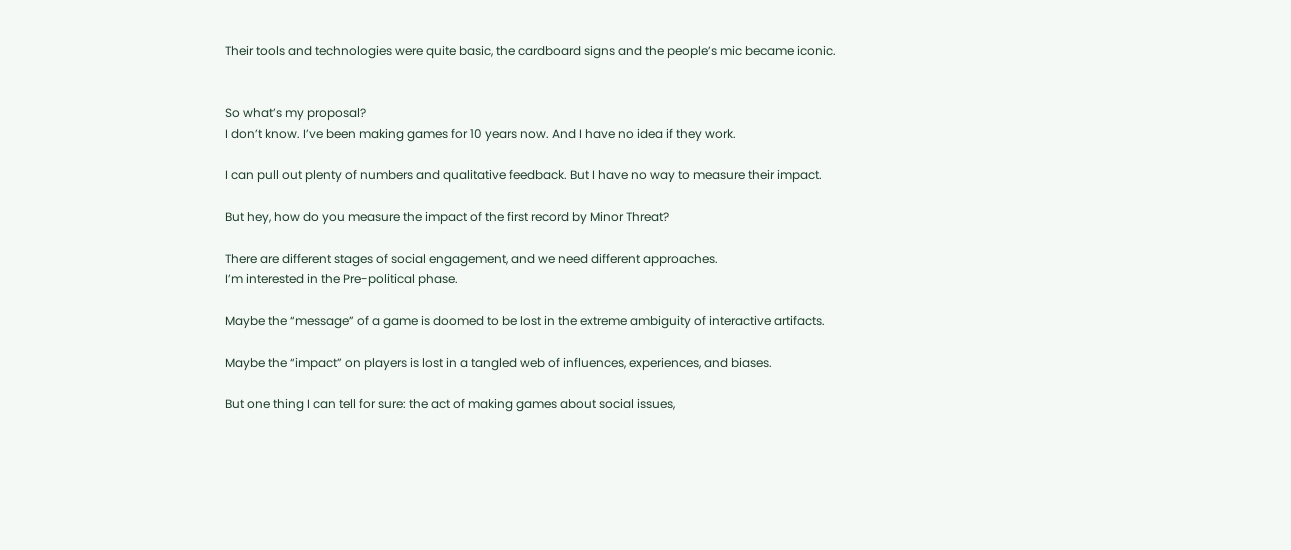Their tools and technologies were quite basic, the cardboard signs and the people’s mic became iconic.


So what’s my proposal?
I don’t know. I’ve been making games for 10 years now. And I have no idea if they work.

I can pull out plenty of numbers and qualitative feedback. But I have no way to measure their impact.

But hey, how do you measure the impact of the first record by Minor Threat?

There are different stages of social engagement, and we need different approaches.
I’m interested in the Pre-political phase.

Maybe the “message” of a game is doomed to be lost in the extreme ambiguity of interactive artifacts.

Maybe the “impact” on players is lost in a tangled web of influences, experiences, and biases.

But one thing I can tell for sure: the act of making games about social issues,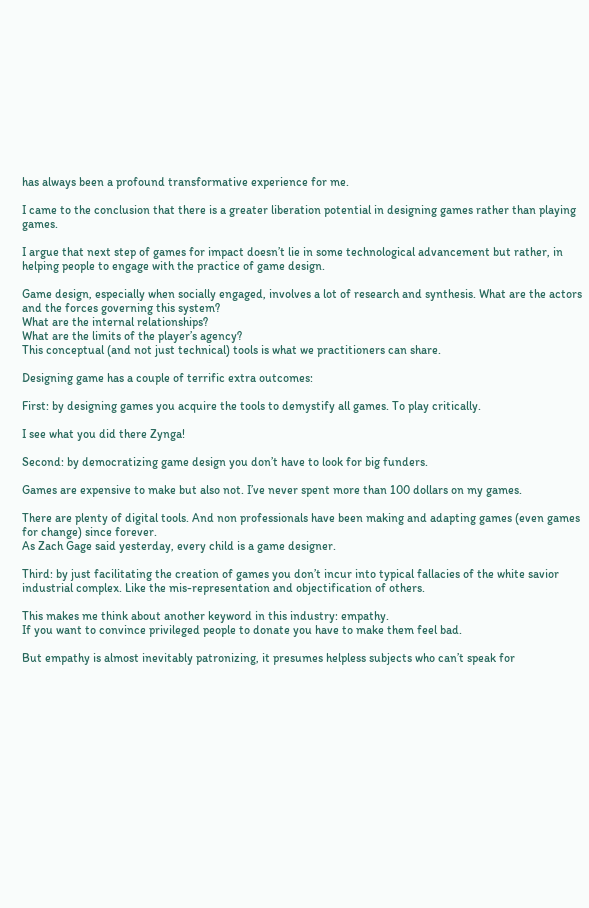has always been a profound transformative experience for me.

I came to the conclusion that there is a greater liberation potential in designing games rather than playing games.

I argue that next step of games for impact doesn’t lie in some technological advancement but rather, in helping people to engage with the practice of game design.

Game design, especially when socially engaged, involves a lot of research and synthesis. What are the actors and the forces governing this system?
What are the internal relationships?
What are the limits of the player’s agency?
This conceptual (and not just technical) tools is what we practitioners can share.

Designing game has a couple of terrific extra outcomes:

First: by designing games you acquire the tools to demystify all games. To play critically.

I see what you did there Zynga!

Second: by democratizing game design you don’t have to look for big funders.

Games are expensive to make but also not. I’ve never spent more than 100 dollars on my games.

There are plenty of digital tools. And non professionals have been making and adapting games (even games for change) since forever.
As Zach Gage said yesterday, every child is a game designer.

Third: by just facilitating the creation of games you don’t incur into typical fallacies of the white savior industrial complex. Like the mis-representation and objectification of others.

This makes me think about another keyword in this industry: empathy.
If you want to convince privileged people to donate you have to make them feel bad.

But empathy is almost inevitably patronizing, it presumes helpless subjects who can’t speak for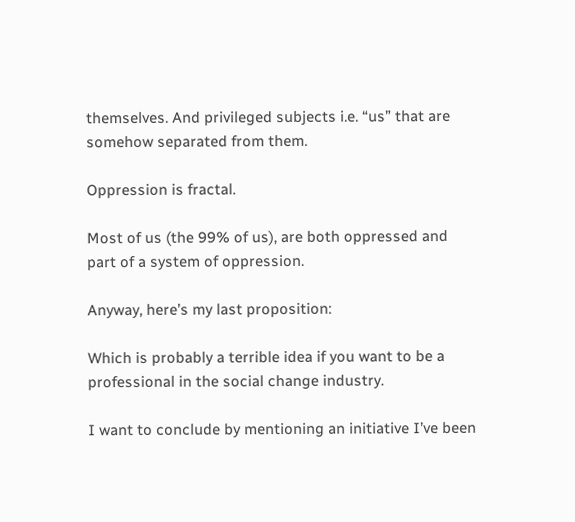themselves. And privileged subjects i.e. “us” that are somehow separated from them.

Oppression is fractal.

Most of us (the 99% of us), are both oppressed and part of a system of oppression.

Anyway, here’s my last proposition:

Which is probably a terrible idea if you want to be a professional in the social change industry.

I want to conclude by mentioning an initiative I’ve been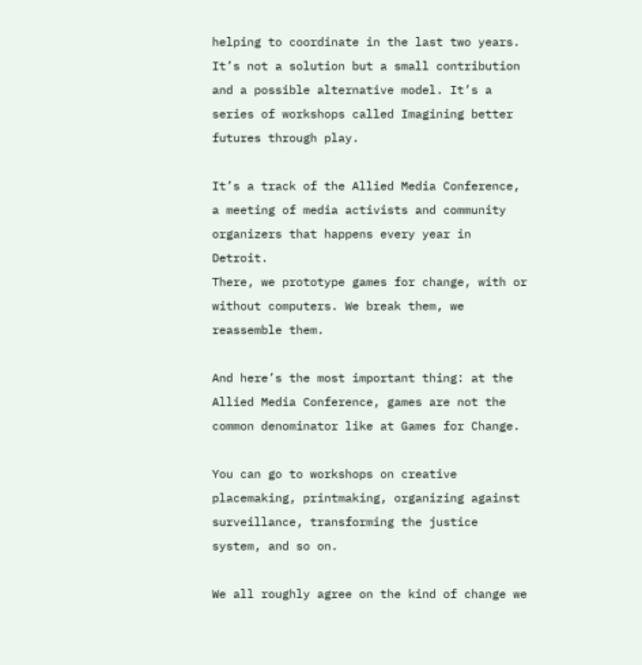helping to coordinate in the last two years.
It’s not a solution but a small contribution and a possible alternative model. It’s a series of workshops called Imagining better futures through play.

It’s a track of the Allied Media Conference, a meeting of media activists and community organizers that happens every year in Detroit.
There, we prototype games for change, with or without computers. We break them, we reassemble them.

And here’s the most important thing: at the Allied Media Conference, games are not the common denominator like at Games for Change.

You can go to workshops on creative placemaking, printmaking, organizing against surveillance, transforming the justice system, and so on.

We all roughly agree on the kind of change we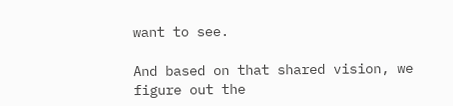want to see.

And based on that shared vision, we figure out the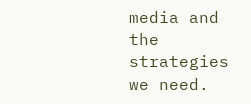media and the strategies we need.